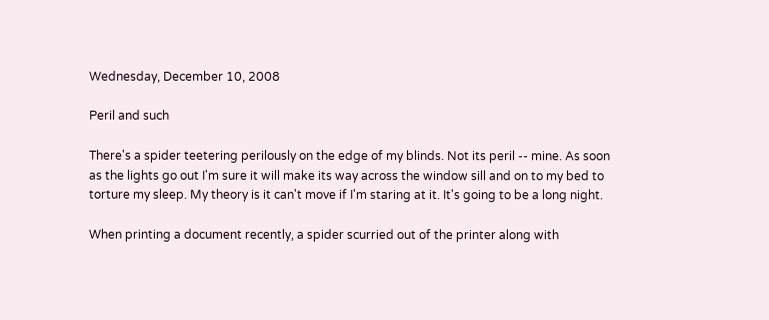Wednesday, December 10, 2008

Peril and such

There's a spider teetering perilously on the edge of my blinds. Not its peril -- mine. As soon as the lights go out I'm sure it will make its way across the window sill and on to my bed to torture my sleep. My theory is it can't move if I'm staring at it. It's going to be a long night.

When printing a document recently, a spider scurried out of the printer along with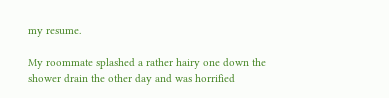my resume.

My roommate splashed a rather hairy one down the shower drain the other day and was horrified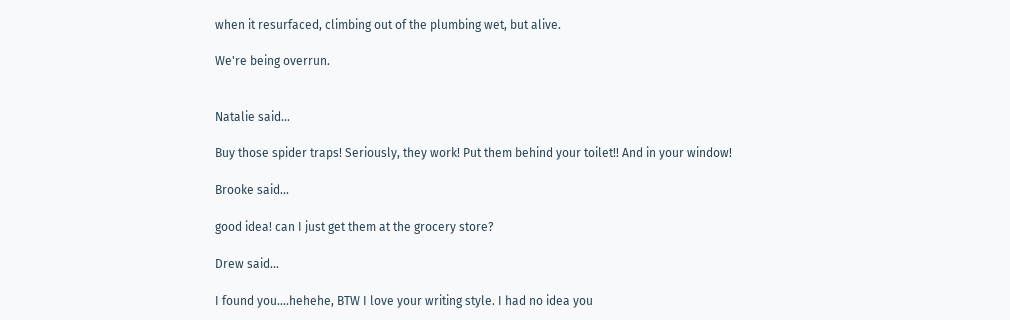when it resurfaced, climbing out of the plumbing wet, but alive.

We're being overrun.


Natalie said...

Buy those spider traps! Seriously, they work! Put them behind your toilet!! And in your window!

Brooke said...

good idea! can I just get them at the grocery store?

Drew said...

I found you....hehehe, BTW I love your writing style. I had no idea you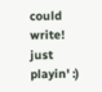could write! just playin' :)